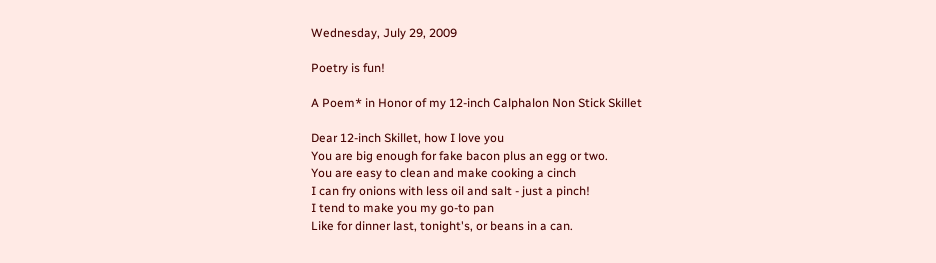Wednesday, July 29, 2009

Poetry is fun!

A Poem* in Honor of my 12-inch Calphalon Non Stick Skillet

Dear 12-inch Skillet, how I love you
You are big enough for fake bacon plus an egg or two.
You are easy to clean and make cooking a cinch
I can fry onions with less oil and salt - just a pinch!
I tend to make you my go-to pan
Like for dinner last, tonight's, or beans in a can.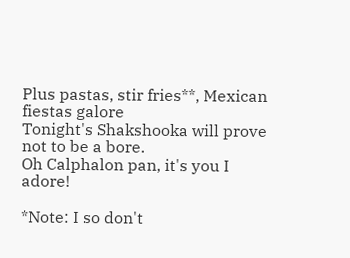Plus pastas, stir fries**, Mexican fiestas galore
Tonight's Shakshooka will prove not to be a bore.
Oh Calphalon pan, it's you I adore!

*Note: I so don't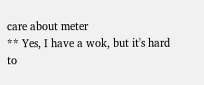care about meter
** Yes, I have a wok, but it's hard to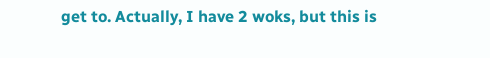get to. Actually, I have 2 woks, but this is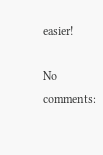easier!

No comments: